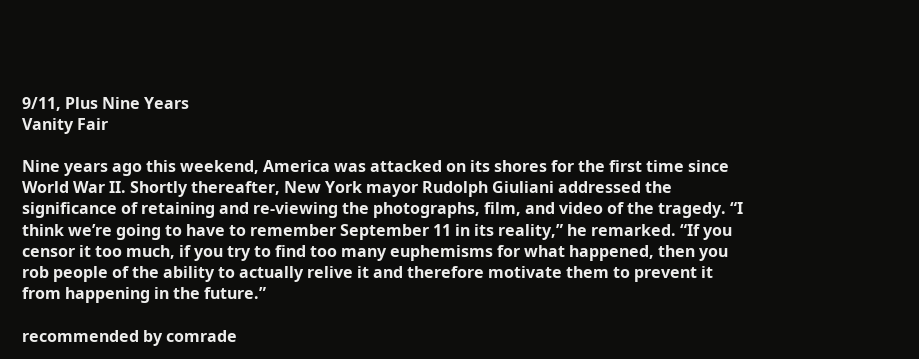9/11, Plus Nine Years
Vanity Fair

Nine years ago this weekend, America was attacked on its shores for the first time since World War II. Shortly thereafter, New York mayor Rudolph Giuliani addressed the significance of retaining and re-viewing the photographs, film, and video of the tragedy. “I think we’re going to have to remember September 11 in its reality,” he remarked. “If you censor it too much, if you try to find too many euphemisms for what happened, then you rob people of the ability to actually relive it and therefore motivate them to prevent it from happening in the future.”

recommended by comrade